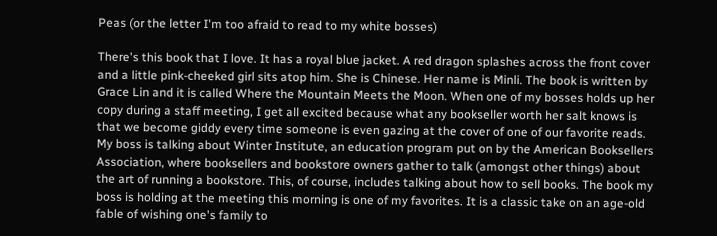Peas (or the letter I'm too afraid to read to my white bosses)

There's this book that I love. It has a royal blue jacket. A red dragon splashes across the front cover and a little pink-cheeked girl sits atop him. She is Chinese. Her name is Minli. The book is written by Grace Lin and it is called Where the Mountain Meets the Moon. When one of my bosses holds up her copy during a staff meeting, I get all excited because what any bookseller worth her salt knows is that we become giddy every time someone is even gazing at the cover of one of our favorite reads. My boss is talking about Winter Institute, an education program put on by the American Booksellers Association, where booksellers and bookstore owners gather to talk (amongst other things) about the art of running a bookstore. This, of course, includes talking about how to sell books. The book my boss is holding at the meeting this morning is one of my favorites. It is a classic take on an age-old fable of wishing one's family to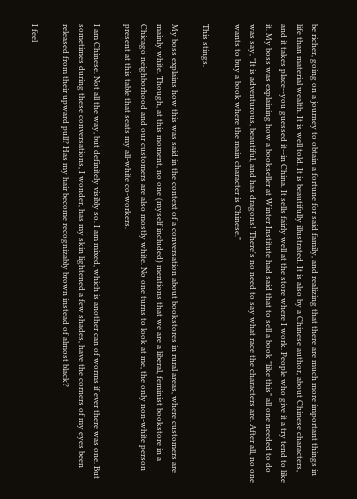be richer, going on a journey to obtain a fortune for said family, and realizing that there are much more important things in life than material wealth. It is well told. It is beautifully illustrated. It is also by a Chinese author, about Chinese characters, and it takes place--you guessed it--in China. It sells fairly well at the store where I work. People who give it a try tend to like it. My boss was explaining how a bookseller at Winter Institute had said that to sell a book "like this" all one needed to do was say, "It is adventurous, beautiful, and has dragons! There's no need to say what race the characters are. After all, no one wants to buy a book where the main character is Chinese."

This stings.

My boss explains how this was said in the context of a conversation about bookstores in rural areas, where customers are mainly white. Though, at this moment, no one (myself included) mentions that we are a liberal, feminist bookstore in a Chicago neighborhood and our customers are also mostly white. No one turns to look at me, the only non-white person present at this table that seats my all-white co-workers.

I am Chinese. Not all the way, but definitely visibly so. I am mixed, which is another can of worms if ever there was one. But sometimes during these conversations, I wonder, has my skin lightened a few shades, have the corners of my eyes been released from their upward pull? Has my hair become recognizably brown instead of almost black?

I feel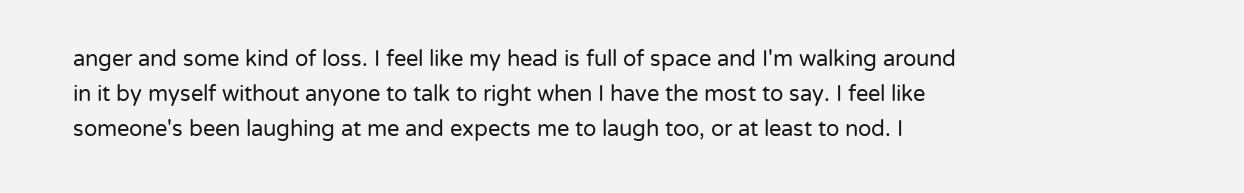anger and some kind of loss. I feel like my head is full of space and I'm walking around in it by myself without anyone to talk to right when I have the most to say. I feel like someone's been laughing at me and expects me to laugh too, or at least to nod. I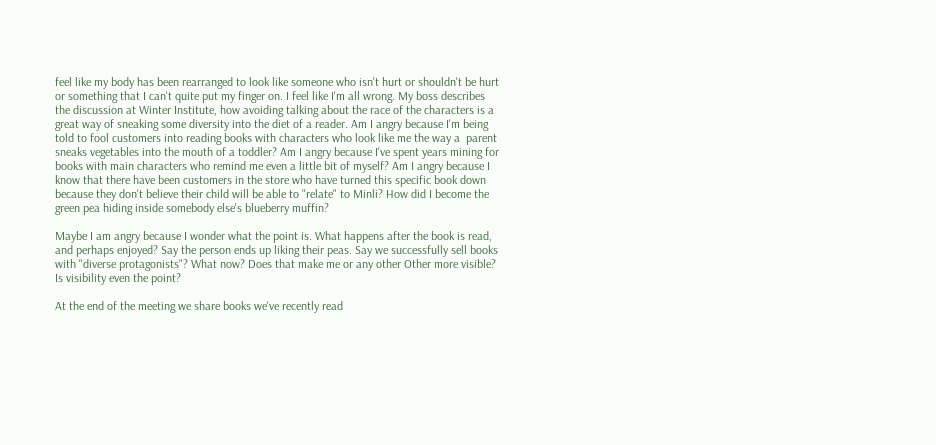feel like my body has been rearranged to look like someone who isn't hurt or shouldn't be hurt or something that I can't quite put my finger on. I feel like I'm all wrong. My boss describes the discussion at Winter Institute, how avoiding talking about the race of the characters is a great way of sneaking some diversity into the diet of a reader. Am I angry because I'm being told to fool customers into reading books with characters who look like me the way a  parent sneaks vegetables into the mouth of a toddler? Am I angry because I've spent years mining for books with main characters who remind me even a little bit of myself? Am I angry because I know that there have been customers in the store who have turned this specific book down because they don't believe their child will be able to "relate" to Minli? How did I become the green pea hiding inside somebody else's blueberry muffin?

Maybe I am angry because I wonder what the point is. What happens after the book is read, and perhaps enjoyed? Say the person ends up liking their peas. Say we successfully sell books with "diverse protagonists"? What now? Does that make me or any other Other more visible? Is visibility even the point?

At the end of the meeting we share books we've recently read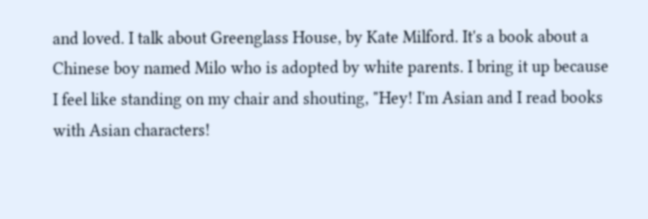and loved. I talk about Greenglass House, by Kate Milford. It's a book about a Chinese boy named Milo who is adopted by white parents. I bring it up because I feel like standing on my chair and shouting, "Hey! I'm Asian and I read books with Asian characters!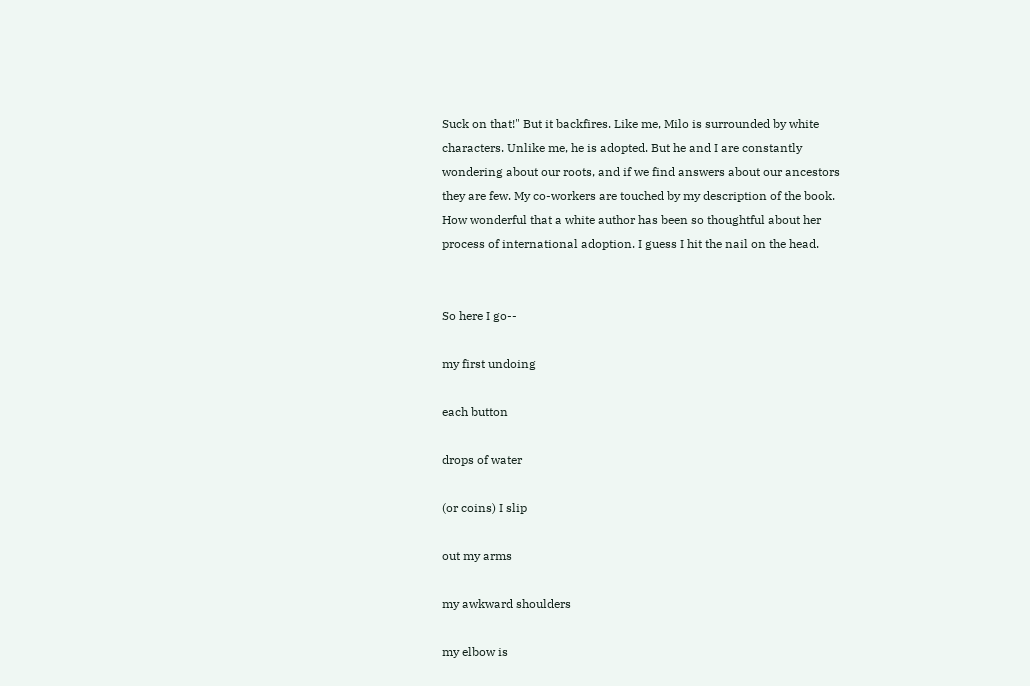Suck on that!" But it backfires. Like me, Milo is surrounded by white characters. Unlike me, he is adopted. But he and I are constantly wondering about our roots, and if we find answers about our ancestors they are few. My co-workers are touched by my description of the book. How wonderful that a white author has been so thoughtful about her process of international adoption. I guess I hit the nail on the head.


So here I go--

my first undoing

each button

drops of water

(or coins) I slip

out my arms

my awkward shoulders

my elbow is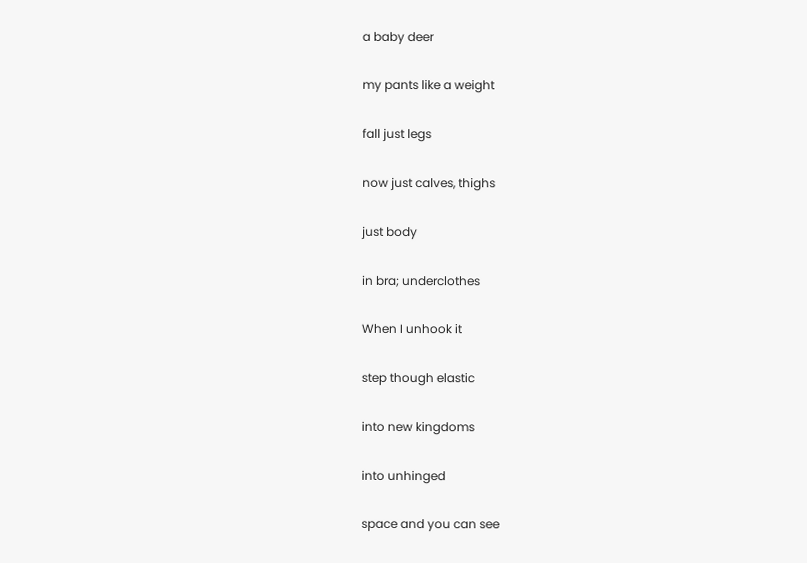a baby deer

my pants like a weight

fall just legs

now just calves, thighs

just body

in bra; underclothes

When I unhook it

step though elastic

into new kingdoms

into unhinged

space and you can see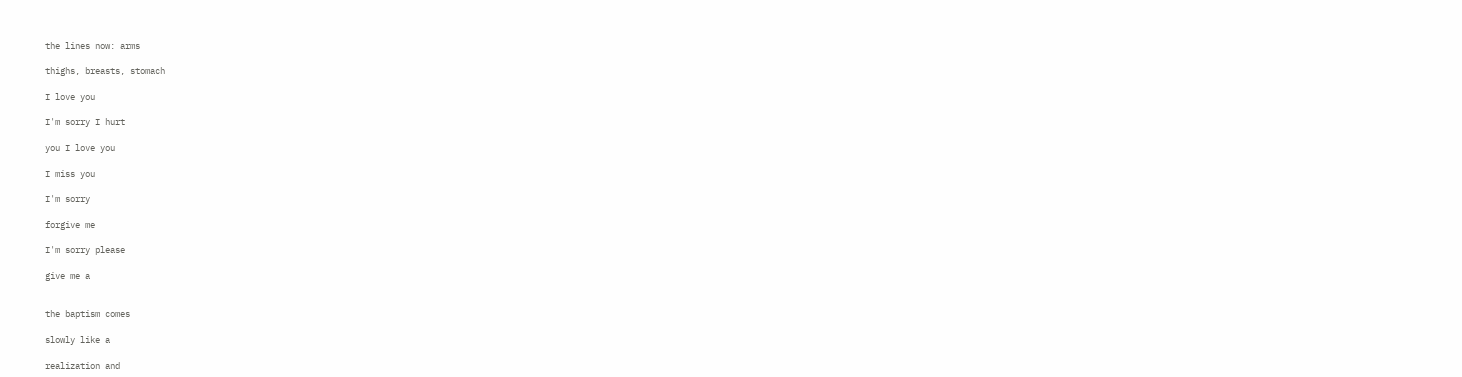the lines now: arms

thighs, breasts, stomach

I love you

I'm sorry I hurt

you I love you

I miss you

I'm sorry

forgive me

I'm sorry please

give me a


the baptism comes

slowly like a

realization and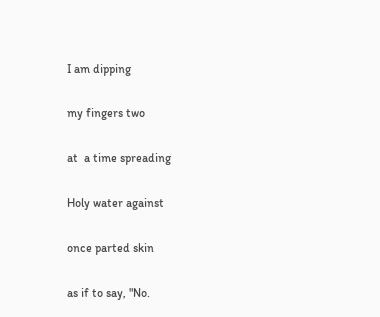I am dipping

my fingers two

at  a time spreading

Holy water against

once parted skin

as if to say, "No.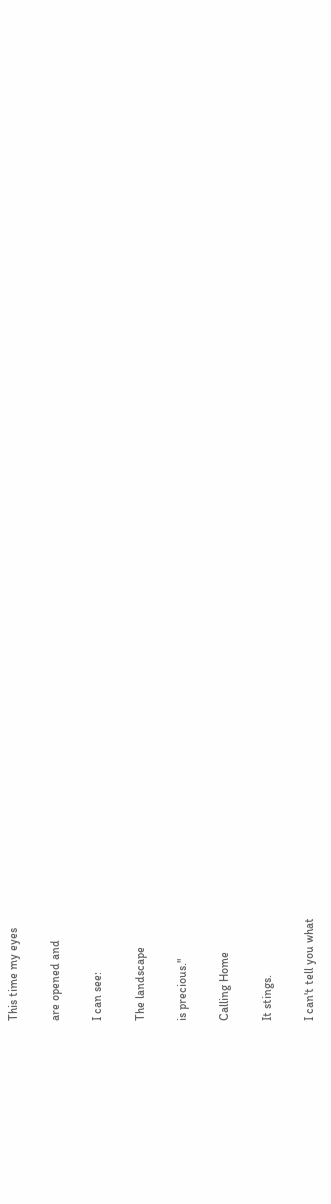This time my eyes

are opened and

I can see:

The landscape

is precious."

Calling Home

It stings.

I can't tell you what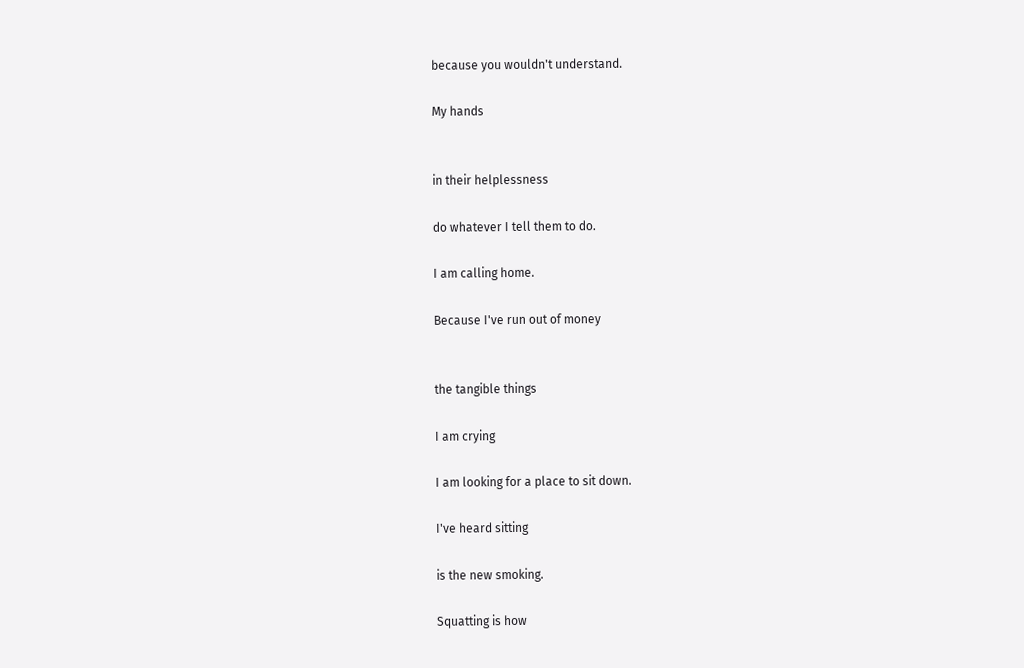because you wouldn't understand.

My hands


in their helplessness

do whatever I tell them to do.

I am calling home.

Because I've run out of money


the tangible things

I am crying

I am looking for a place to sit down.

I've heard sitting

is the new smoking.

Squatting is how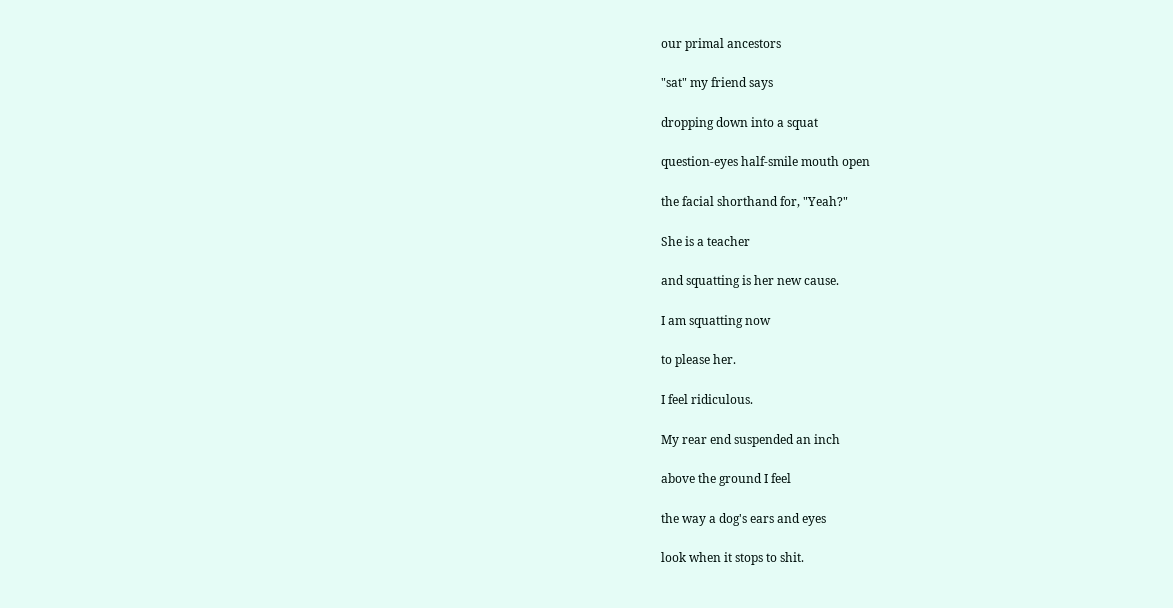our primal ancestors

"sat" my friend says

dropping down into a squat

question-eyes half-smile mouth open

the facial shorthand for, "Yeah?"

She is a teacher

and squatting is her new cause.

I am squatting now

to please her.

I feel ridiculous.

My rear end suspended an inch

above the ground I feel

the way a dog's ears and eyes

look when it stops to shit.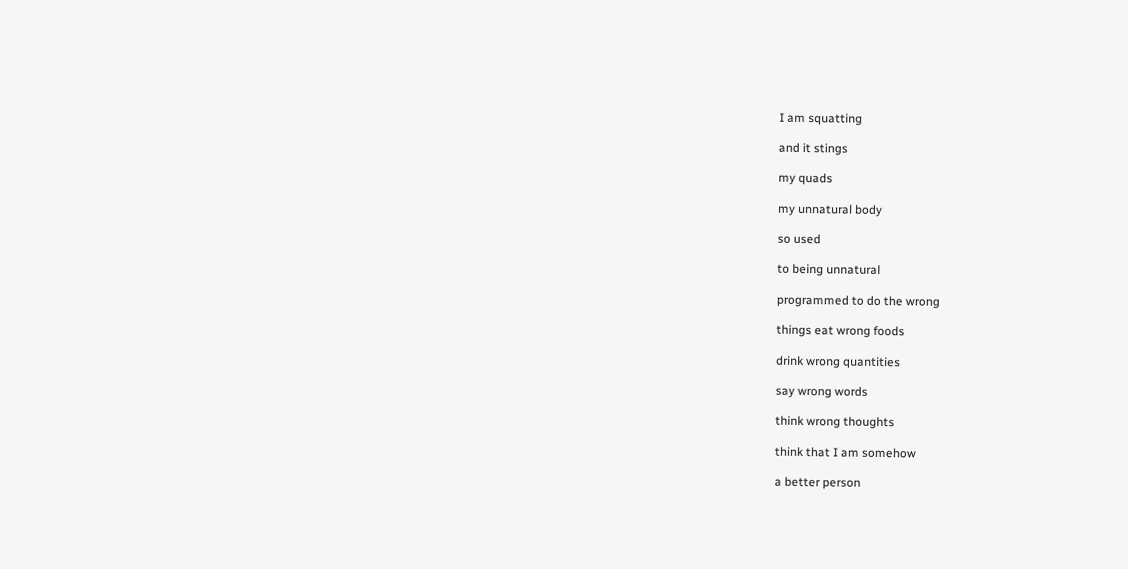I am squatting

and it stings

my quads

my unnatural body

so used

to being unnatural

programmed to do the wrong

things eat wrong foods

drink wrong quantities

say wrong words

think wrong thoughts

think that I am somehow

a better person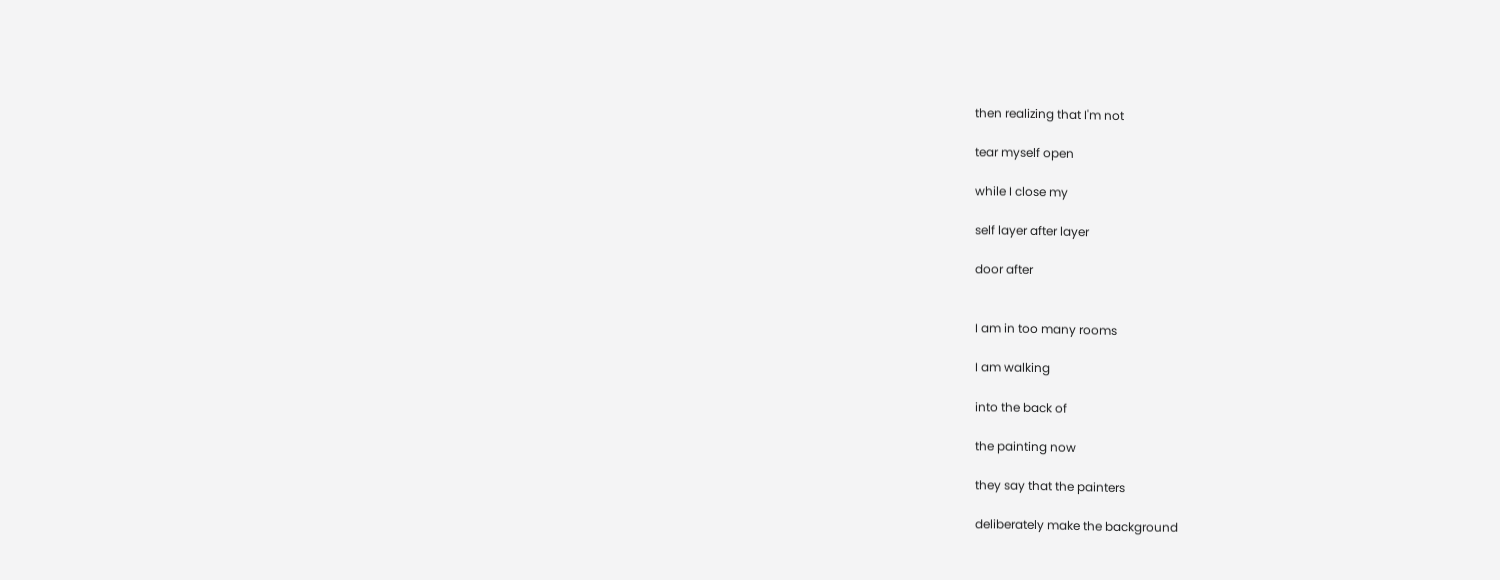then realizing that I'm not

tear myself open

while I close my

self layer after layer

door after


I am in too many rooms

I am walking

into the back of

the painting now

they say that the painters

deliberately make the background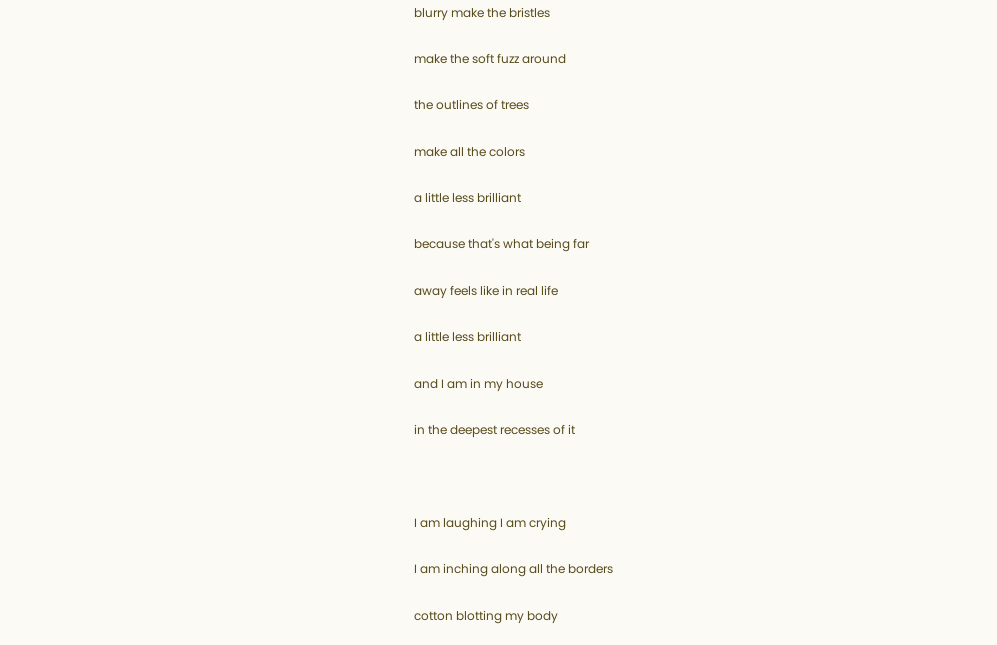blurry make the bristles

make the soft fuzz around

the outlines of trees

make all the colors

a little less brilliant

because that's what being far

away feels like in real life

a little less brilliant

and I am in my house

in the deepest recesses of it



I am laughing I am crying

I am inching along all the borders

cotton blotting my body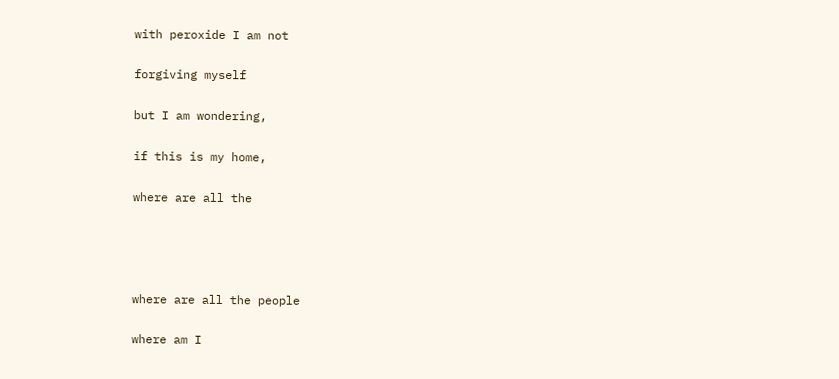with peroxide I am not

forgiving myself

but I am wondering,

if this is my home,

where are all the




where are all the people

where am I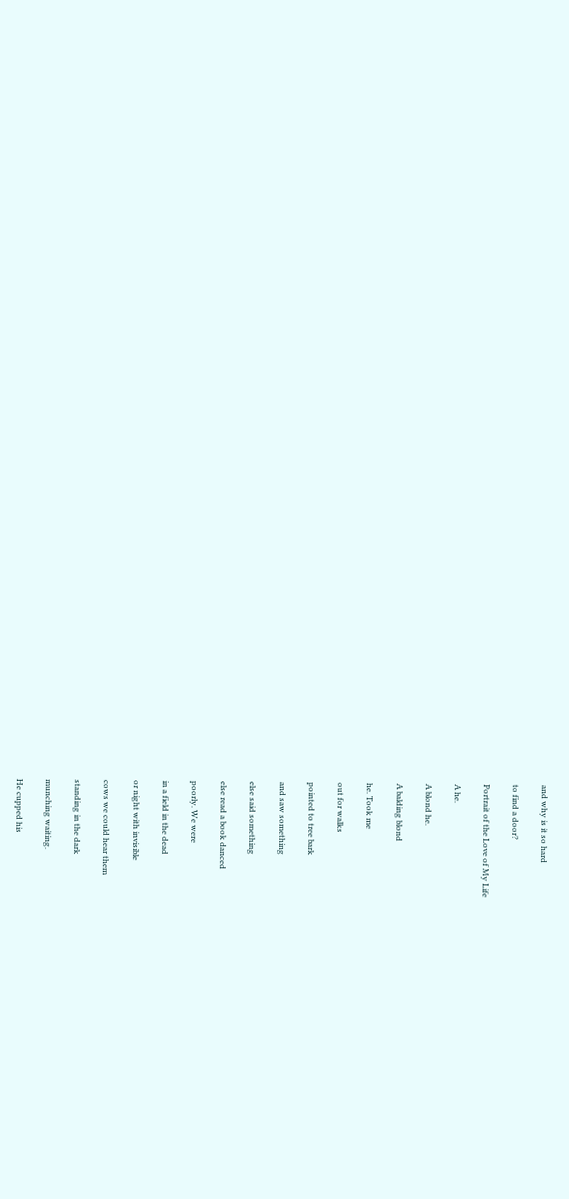and why is it so hard

to find a door?

Portrait of the Love of My Life

A he.

A blond he.

A balding blond

he. Took me

out for walks

pointed to tree bark

and saw something

else said something

else read a book danced

poorly. We were

in a field in the dead

or night with invisible

cows we could hear them

standing in the dark

munching waiting.

He cupped his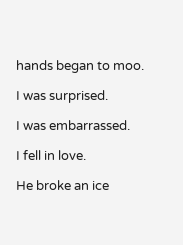hands began to moo.

I was surprised.

I was embarrassed.

I fell in love.

He broke an ice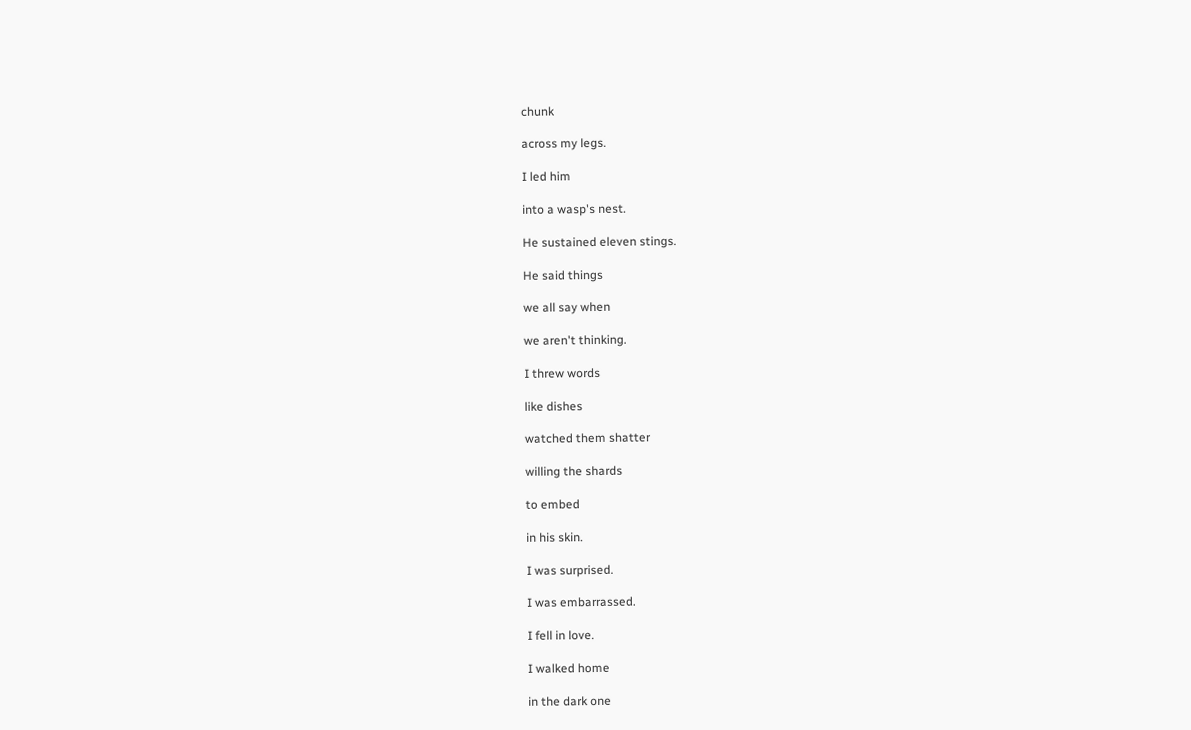chunk

across my legs.

I led him

into a wasp's nest.

He sustained eleven stings.

He said things

we all say when

we aren't thinking.

I threw words

like dishes

watched them shatter

willing the shards

to embed

in his skin.

I was surprised.

I was embarrassed.

I fell in love.

I walked home

in the dark one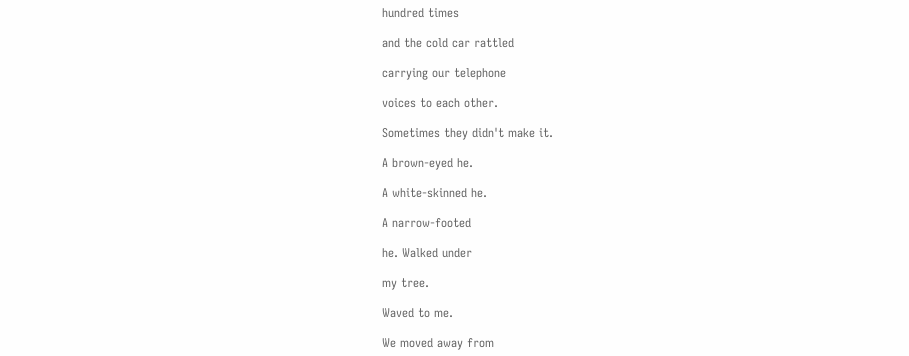hundred times

and the cold car rattled

carrying our telephone

voices to each other.

Sometimes they didn't make it.

A brown-eyed he.

A white-skinned he.

A narrow-footed

he. Walked under

my tree.

Waved to me.

We moved away from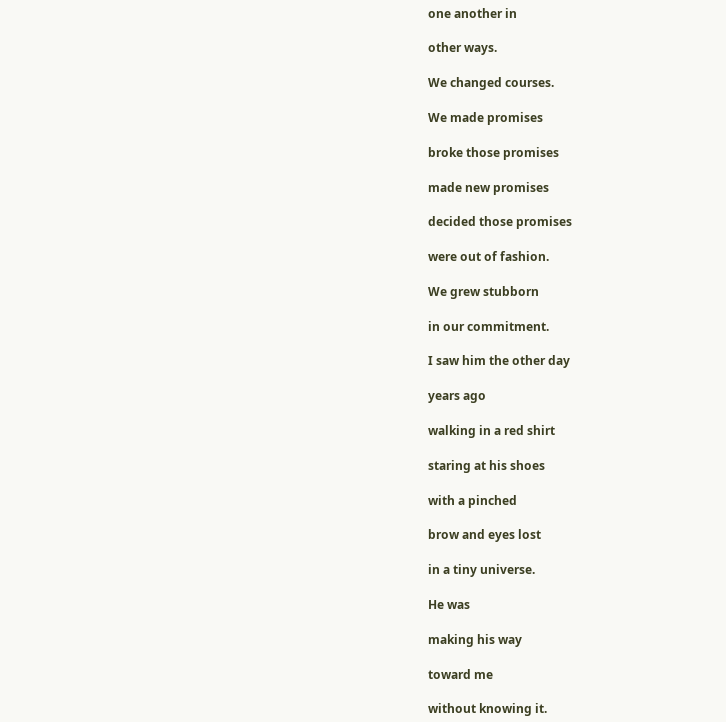one another in

other ways.

We changed courses.

We made promises

broke those promises

made new promises

decided those promises

were out of fashion.

We grew stubborn

in our commitment.

I saw him the other day

years ago

walking in a red shirt

staring at his shoes

with a pinched

brow and eyes lost

in a tiny universe.

He was

making his way

toward me

without knowing it.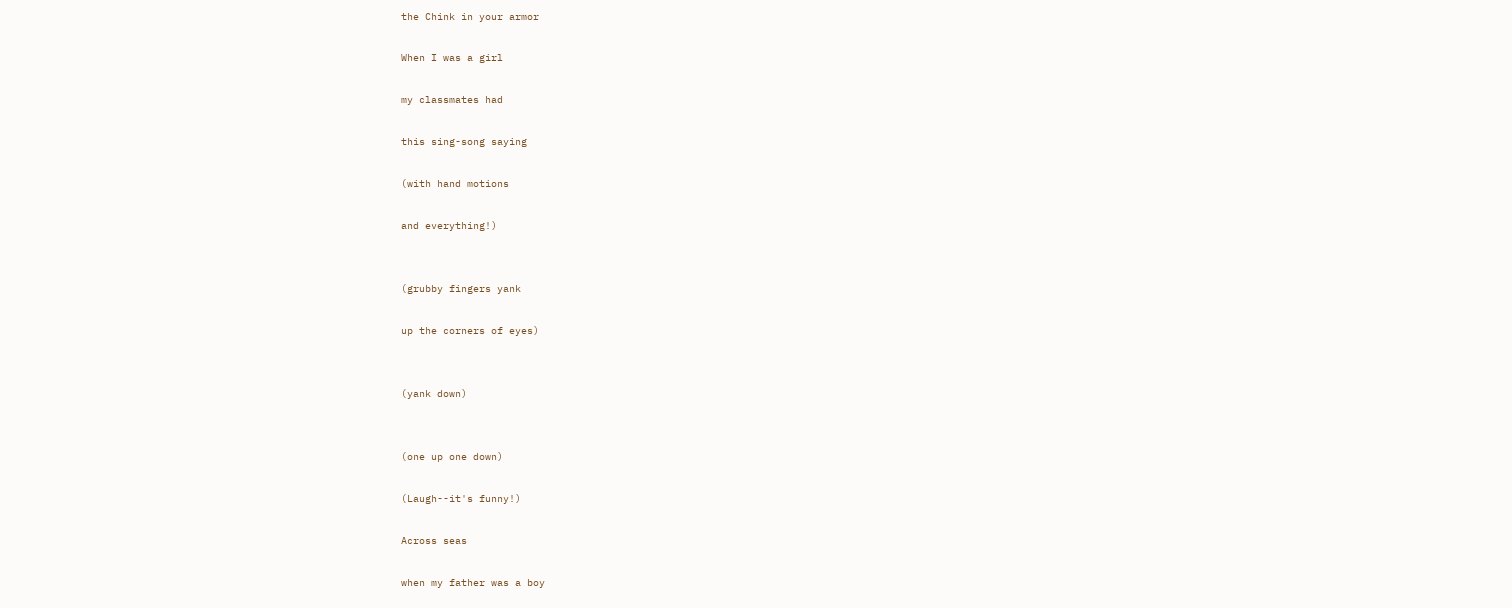the Chink in your armor

When I was a girl

my classmates had

this sing-song saying

(with hand motions

and everything!)


(grubby fingers yank

up the corners of eyes)


(yank down)


(one up one down)

(Laugh--it's funny!)

Across seas

when my father was a boy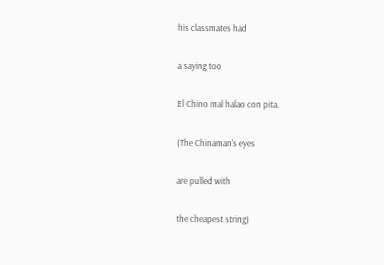his classmates had

a saying too

El Chino mal halao con pita.

(The Chinaman's eyes

are pulled with

the cheapest string)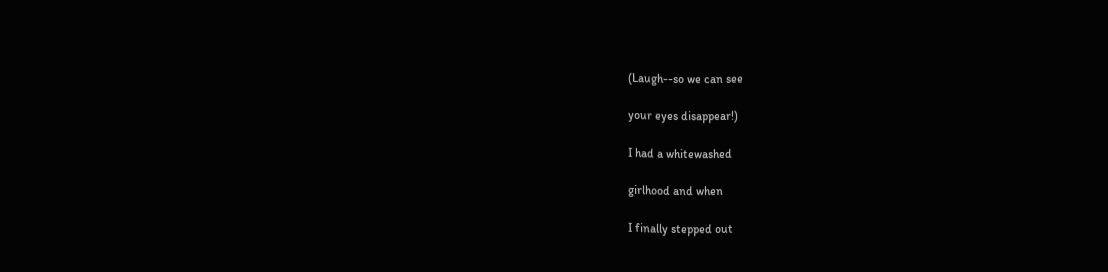(Laugh--so we can see

your eyes disappear!)

I had a whitewashed

girlhood and when

I finally stepped out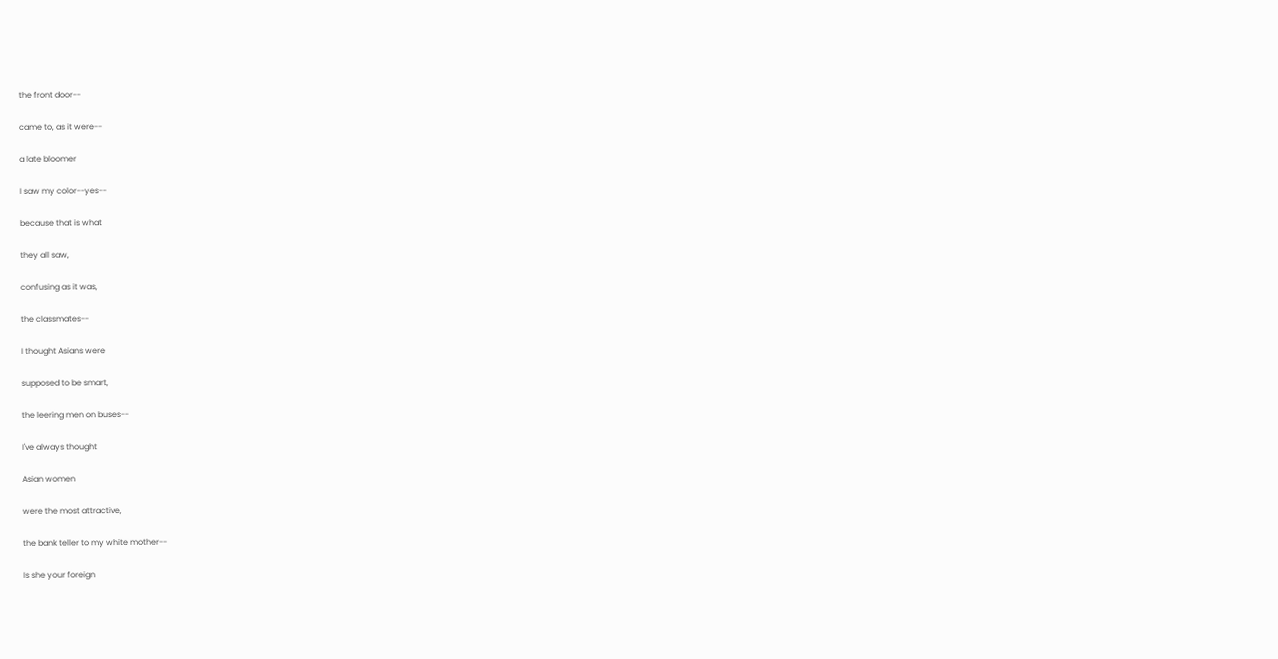the front door--

came to, as it were--

a late bloomer

I saw my color--yes--

because that is what

they all saw,

confusing as it was,

the classmates--

I thought Asians were

supposed to be smart,

the leering men on buses--

I've always thought

Asian women

were the most attractive,

the bank teller to my white mother--

Is she your foreign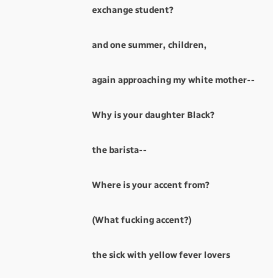exchange student?

and one summer, children,

again approaching my white mother--

Why is your daughter Black?

the barista--

Where is your accent from?

(What fucking accent?)

the sick with yellow fever lovers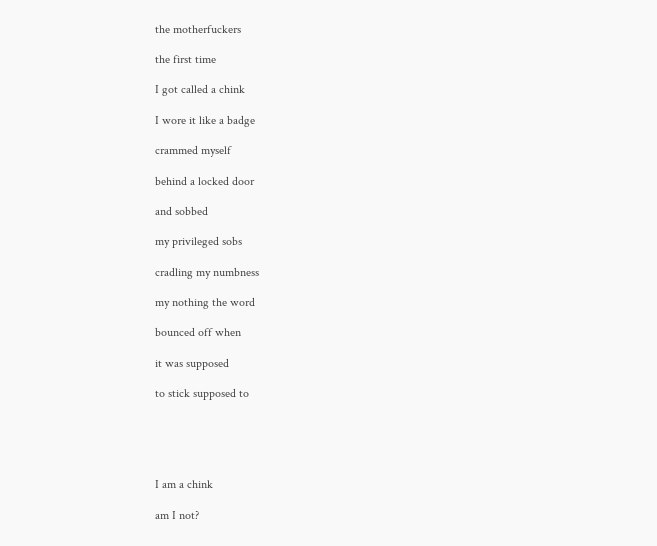the motherfuckers

the first time

I got called a chink

I wore it like a badge

crammed myself

behind a locked door

and sobbed

my privileged sobs

cradling my numbness

my nothing the word

bounced off when

it was supposed

to stick supposed to





I am a chink

am I not?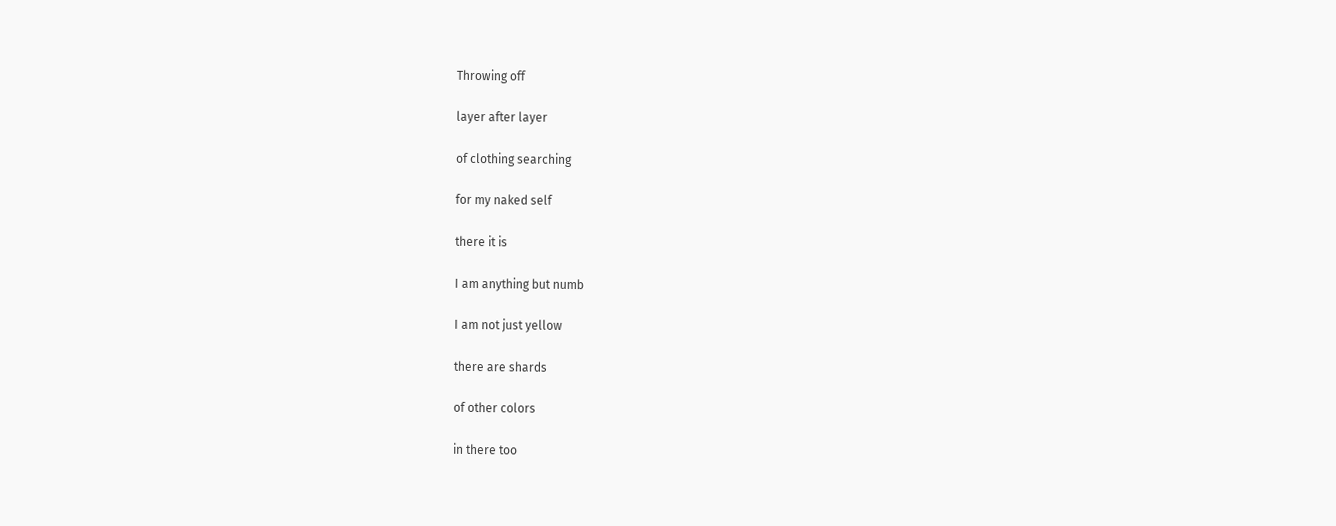Throwing off

layer after layer

of clothing searching

for my naked self

there it is

I am anything but numb

I am not just yellow

there are shards

of other colors

in there too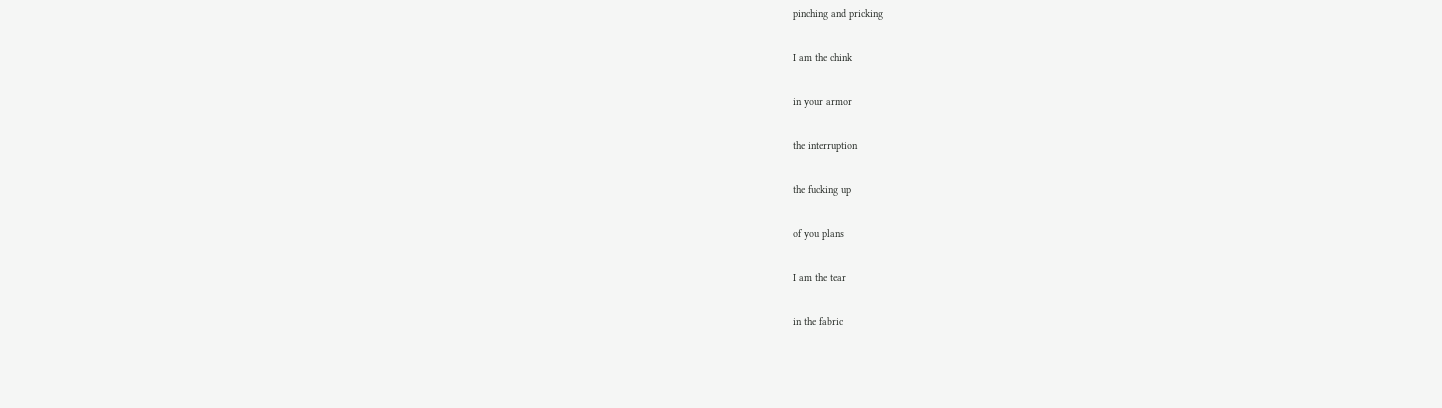pinching and pricking

I am the chink

in your armor

the interruption

the fucking up

of you plans

I am the tear

in the fabric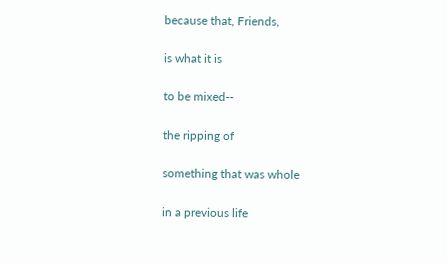because that, Friends,

is what it is

to be mixed--

the ripping of

something that was whole

in a previous life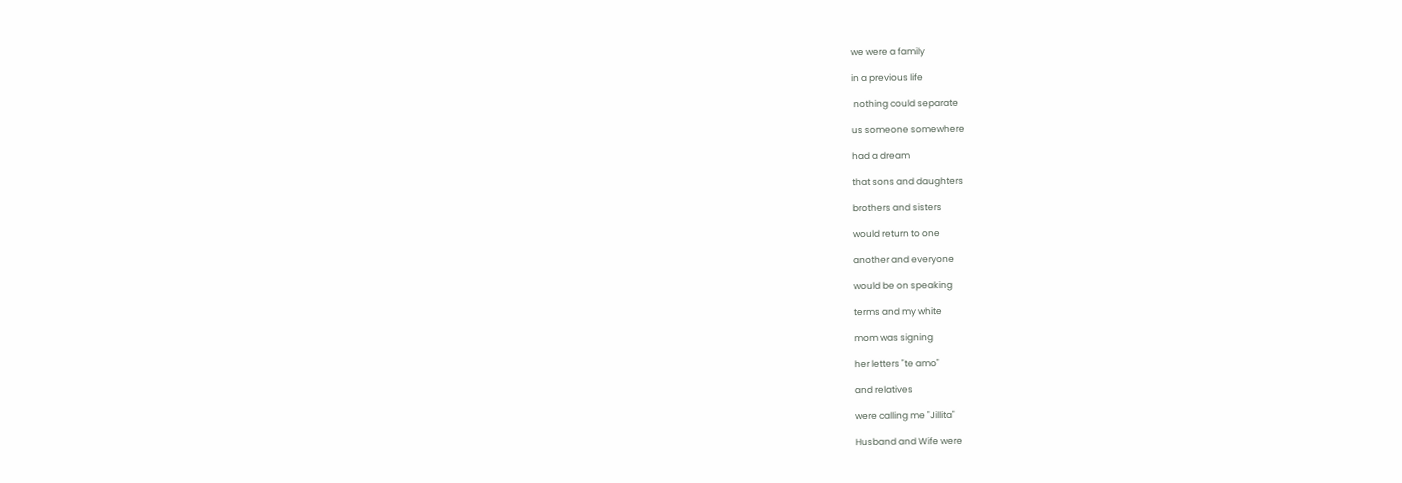we were a family

in a previous life

 nothing could separate

us someone somewhere

had a dream

that sons and daughters

brothers and sisters

would return to one

another and everyone

would be on speaking

terms and my white

mom was signing

her letters "te amo"

and relatives

were calling me "Jillita"

Husband and Wife were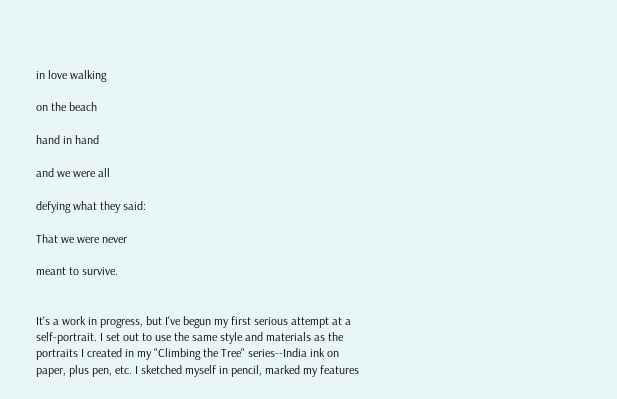in love walking

on the beach

hand in hand

and we were all

defying what they said:

That we were never

meant to survive.


It's a work in progress, but I've begun my first serious attempt at a self-portrait. I set out to use the same style and materials as the portraits I created in my "Climbing the Tree" series--India ink on paper, plus pen, etc. I sketched myself in pencil, marked my features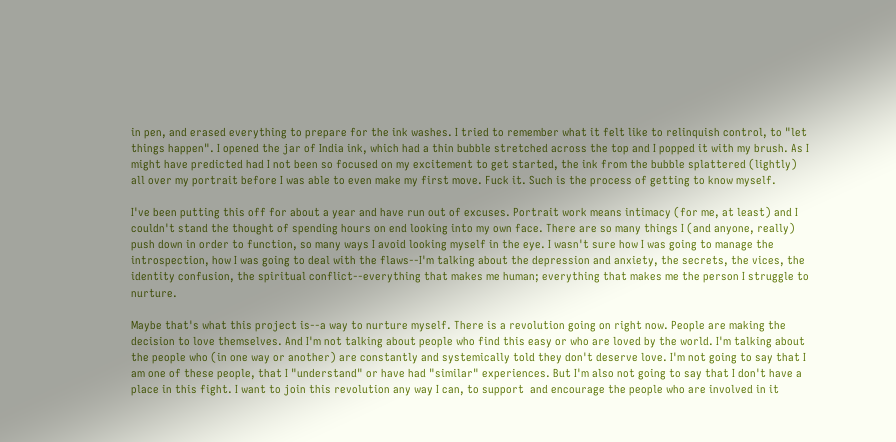in pen, and erased everything to prepare for the ink washes. I tried to remember what it felt like to relinquish control, to "let things happen". I opened the jar of India ink, which had a thin bubble stretched across the top and I popped it with my brush. As I might have predicted had I not been so focused on my excitement to get started, the ink from the bubble splattered (lightly) all over my portrait before I was able to even make my first move. Fuck it. Such is the process of getting to know myself.

I've been putting this off for about a year and have run out of excuses. Portrait work means intimacy (for me, at least) and I couldn't stand the thought of spending hours on end looking into my own face. There are so many things I (and anyone, really) push down in order to function, so many ways I avoid looking myself in the eye. I wasn't sure how I was going to manage the introspection, how I was going to deal with the flaws--I'm talking about the depression and anxiety, the secrets, the vices, the identity confusion, the spiritual conflict--everything that makes me human; everything that makes me the person I struggle to nurture.

Maybe that's what this project is--a way to nurture myself. There is a revolution going on right now. People are making the decision to love themselves. And I'm not talking about people who find this easy or who are loved by the world. I'm talking about the people who (in one way or another) are constantly and systemically told they don't deserve love. I'm not going to say that I am one of these people, that I "understand" or have had "similar" experiences. But I'm also not going to say that I don't have a place in this fight. I want to join this revolution any way I can, to support  and encourage the people who are involved in it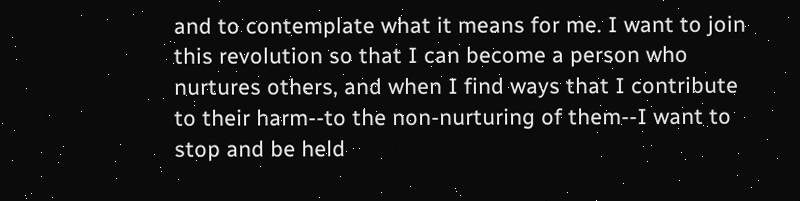and to contemplate what it means for me. I want to join this revolution so that I can become a person who nurtures others, and when I find ways that I contribute to their harm--to the non-nurturing of them--I want to stop and be held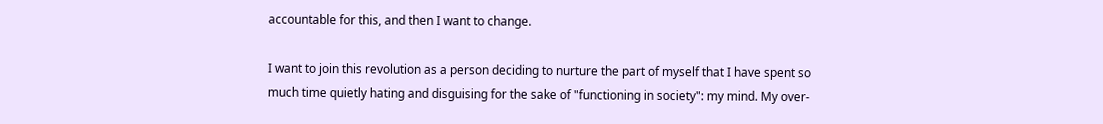accountable for this, and then I want to change.

I want to join this revolution as a person deciding to nurture the part of myself that I have spent so much time quietly hating and disguising for the sake of "functioning in society": my mind. My over-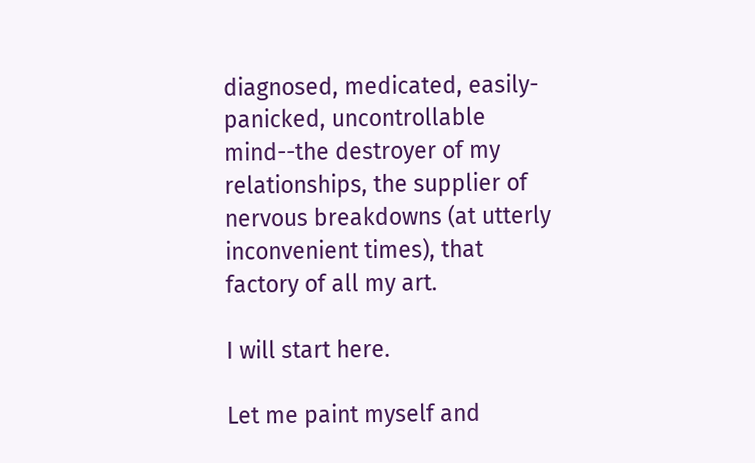diagnosed, medicated, easily-panicked, uncontrollable mind--the destroyer of my relationships, the supplier of nervous breakdowns (at utterly inconvenient times), that factory of all my art.

I will start here.

Let me paint myself and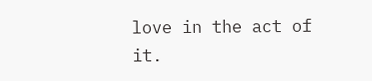love in the act of it.